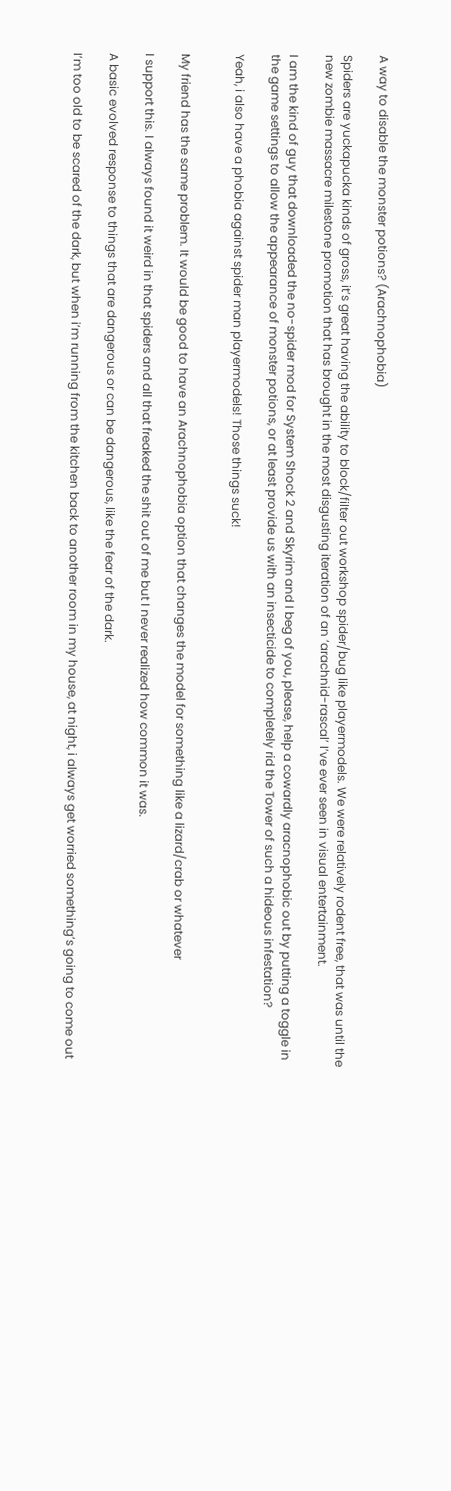A way to disable the monster potions? (Arachnophobia)

Spiders are yuckapucka kinds of gross, it’s great having the ability to block/filter out workshop spider/bug like playermodels. We were relatively rodent free, that was until the new zombie massacre milestone promotion that has brought in the most disgusting iteration of an ‘arachnid-rascal’ I’ve ever seen in visual entertainment.

I am the kind of guy that downloaded the no-spider mod for System Shock 2 and Skyrim and I beg of you, please, help a cowardly aracnophobic out by putting a toggle in the game settings to allow the appearance of monster potions, or at least provide us with an insecticide to completely rid the Tower of such a hideous infestation?

Yeah, i also have a phobia against spider man playermodels! Those things suck!


My friend has the same problem. It would be good to have an Arachnophobia option that changes the model for something like a lizard/crab or whatever

I support this. I always found it weird in that spiders and all that freaked the shit out of me but I never realized how common it was.

A basic evolved response to things that are dangerous or can be dangerous, like the fear of the dark.

I’m too old to be scared of the dark, but when i’m running from the kitchen back to another room in my house, at night, i always get worried something’s going to come out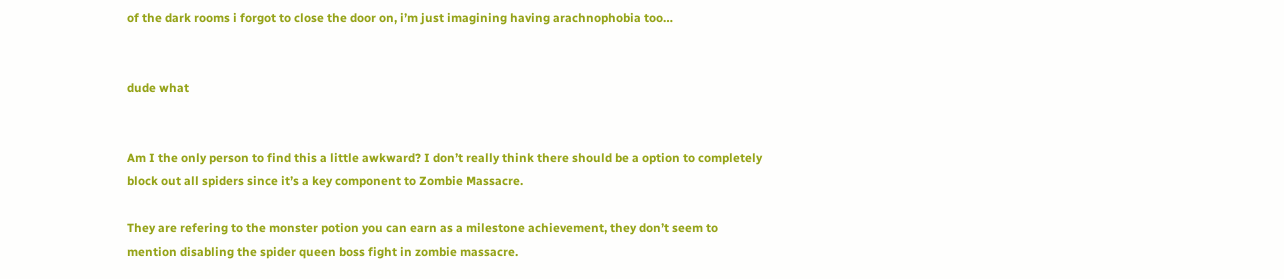of the dark rooms i forgot to close the door on, i’m just imagining having arachnophobia too…


dude what


Am I the only person to find this a little awkward? I don’t really think there should be a option to completely block out all spiders since it’s a key component to Zombie Massacre.

They are refering to the monster potion you can earn as a milestone achievement, they don’t seem to mention disabling the spider queen boss fight in zombie massacre.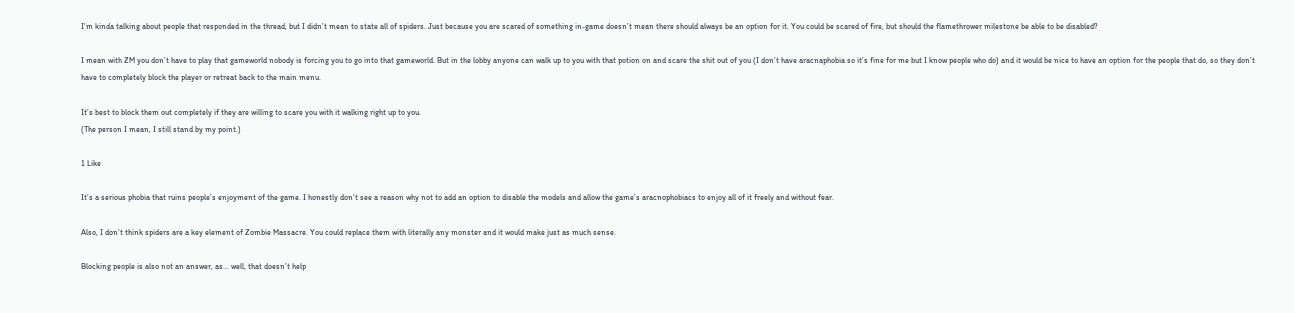I’m kinda talking about people that responded in the thread, but I didn’t mean to state all of spiders. Just because you are scared of something in-game doesn’t mean there should always be an option for it. You could be scared of fire, but should the flamethrower milestone be able to be disabled?

I mean with ZM you don’t have to play that gameworld nobody is forcing you to go into that gameworld. But in the lobby anyone can walk up to you with that potion on and scare the shit out of you (I don’t have aracnaphobia so it’s fine for me but I know people who do) and it would be nice to have an option for the people that do, so they don’t have to completely block the player or retreat back to the main menu.

It’s best to block them out completely if they are willing to scare you with it walking right up to you.
(The person I mean, I still stand by my point.)

1 Like

It’s a serious phobia that ruins people’s enjoyment of the game. I honestly don’t see a reason why not to add an option to disable the models and allow the game’s aracnophobiacs to enjoy all of it freely and without fear.

Also, I don’t think spiders are a key element of Zombie Massacre. You could replace them with literally any monster and it would make just as much sense.

Blocking people is also not an answer, as… well, that doesn’t help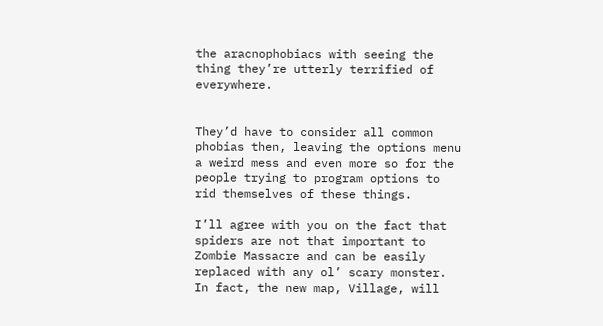the aracnophobiacs with seeing the thing they’re utterly terrified of everywhere.


They’d have to consider all common phobias then, leaving the options menu a weird mess and even more so for the people trying to program options to rid themselves of these things.

I’ll agree with you on the fact that spiders are not that important to Zombie Massacre and can be easily replaced with any ol’ scary monster. In fact, the new map, Village, will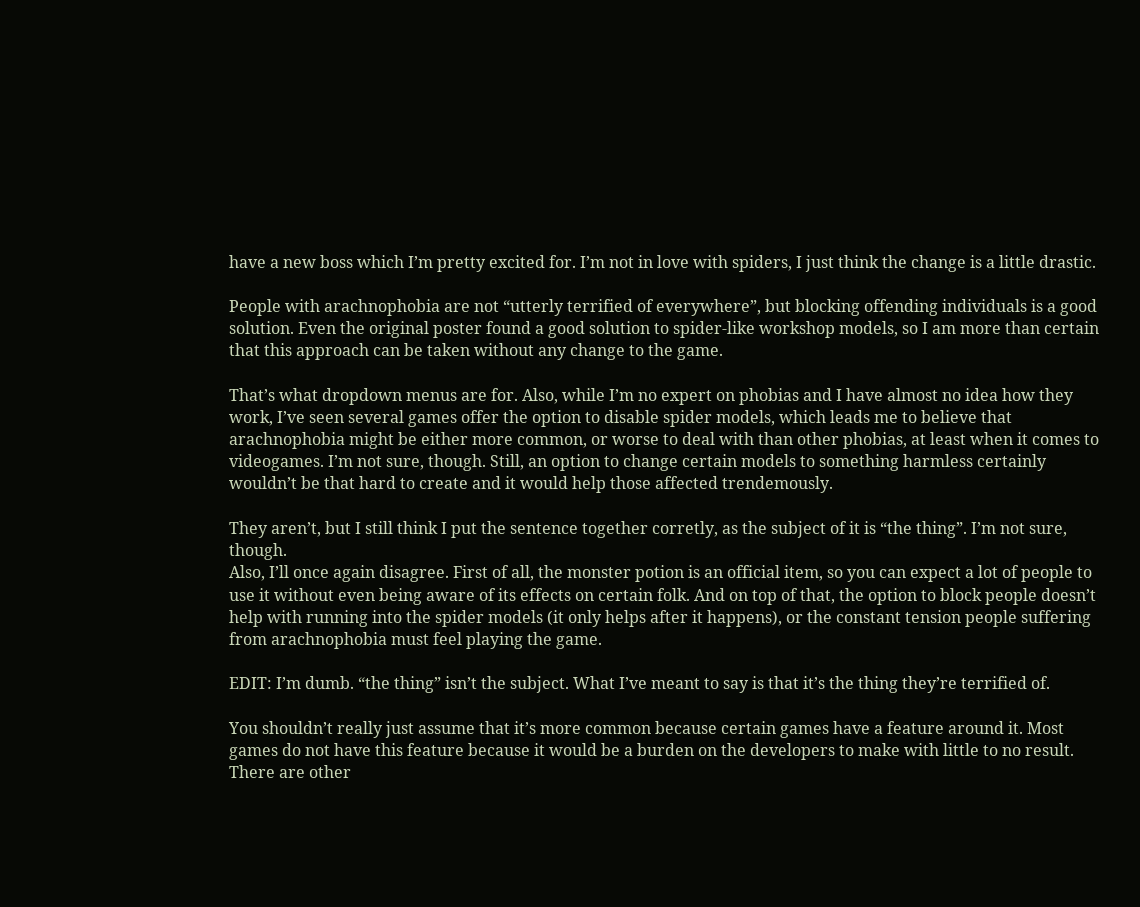have a new boss which I’m pretty excited for. I’m not in love with spiders, I just think the change is a little drastic.

People with arachnophobia are not “utterly terrified of everywhere”, but blocking offending individuals is a good solution. Even the original poster found a good solution to spider-like workshop models, so I am more than certain that this approach can be taken without any change to the game.

That’s what dropdown menus are for. Also, while I’m no expert on phobias and I have almost no idea how they work, I’ve seen several games offer the option to disable spider models, which leads me to believe that arachnophobia might be either more common, or worse to deal with than other phobias, at least when it comes to videogames. I’m not sure, though. Still, an option to change certain models to something harmless certainly wouldn’t be that hard to create and it would help those affected trendemously.

They aren’t, but I still think I put the sentence together corretly, as the subject of it is “the thing”. I’m not sure, though.
Also, I’ll once again disagree. First of all, the monster potion is an official item, so you can expect a lot of people to use it without even being aware of its effects on certain folk. And on top of that, the option to block people doesn’t help with running into the spider models (it only helps after it happens), or the constant tension people suffering from arachnophobia must feel playing the game.

EDIT: I’m dumb. “the thing” isn’t the subject. What I’ve meant to say is that it’s the thing they’re terrified of.

You shouldn’t really just assume that it’s more common because certain games have a feature around it. Most games do not have this feature because it would be a burden on the developers to make with little to no result. There are other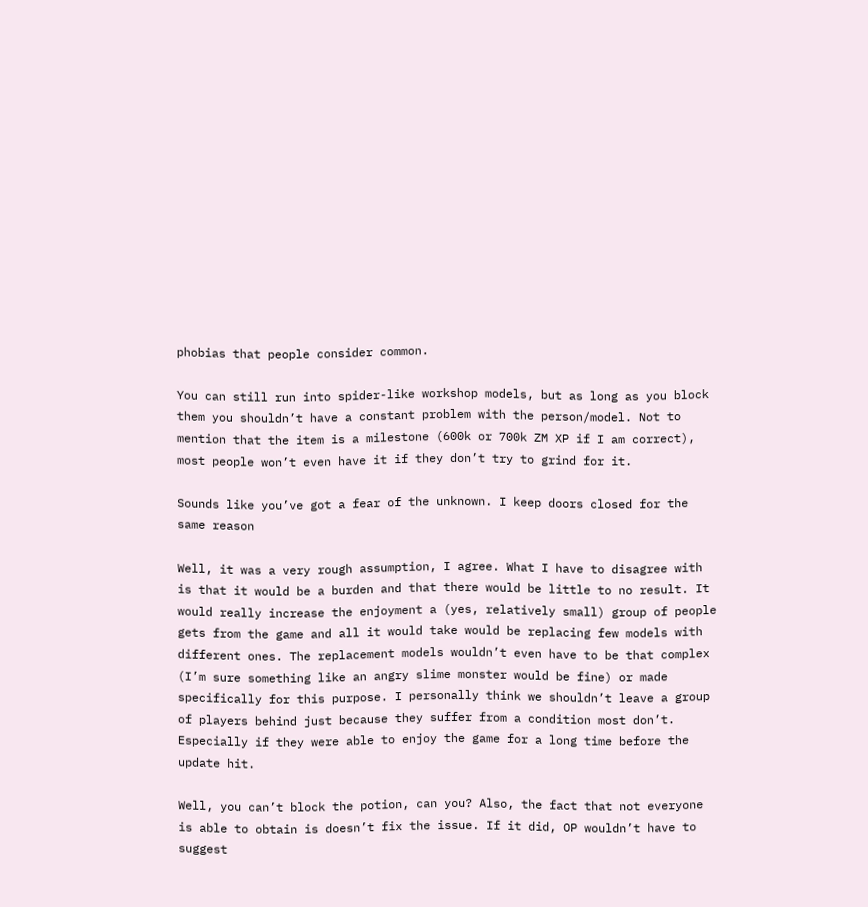phobias that people consider common.

You can still run into spider-like workshop models, but as long as you block them you shouldn’t have a constant problem with the person/model. Not to mention that the item is a milestone (600k or 700k ZM XP if I am correct), most people won’t even have it if they don’t try to grind for it.

Sounds like you’ve got a fear of the unknown. I keep doors closed for the same reason

Well, it was a very rough assumption, I agree. What I have to disagree with is that it would be a burden and that there would be little to no result. It would really increase the enjoyment a (yes, relatively small) group of people gets from the game and all it would take would be replacing few models with different ones. The replacement models wouldn’t even have to be that complex (I’m sure something like an angry slime monster would be fine) or made specifically for this purpose. I personally think we shouldn’t leave a group of players behind just because they suffer from a condition most don’t. Especially if they were able to enjoy the game for a long time before the update hit.

Well, you can’t block the potion, can you? Also, the fact that not everyone is able to obtain is doesn’t fix the issue. If it did, OP wouldn’t have to suggest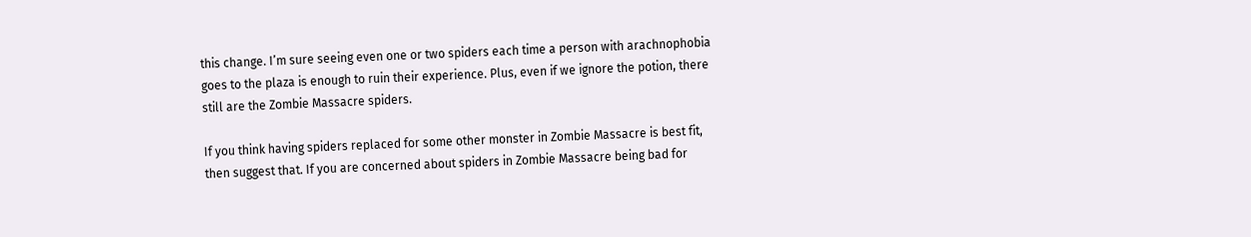this change. I’m sure seeing even one or two spiders each time a person with arachnophobia goes to the plaza is enough to ruin their experience. Plus, even if we ignore the potion, there still are the Zombie Massacre spiders.

If you think having spiders replaced for some other monster in Zombie Massacre is best fit, then suggest that. If you are concerned about spiders in Zombie Massacre being bad for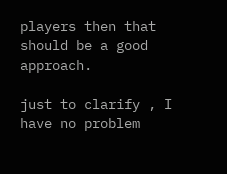players then that should be a good approach.

just to clarify , I have no problem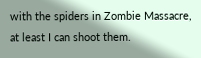with the spiders in Zombie Massacre, at least I can shoot them.